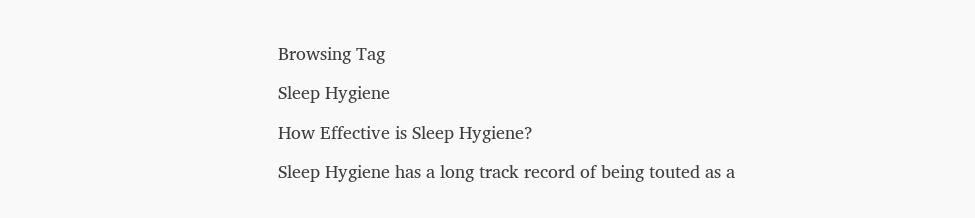Browsing Tag

Sleep Hygiene

How Effective is Sleep Hygiene?

Sleep Hygiene has a long track record of being touted as a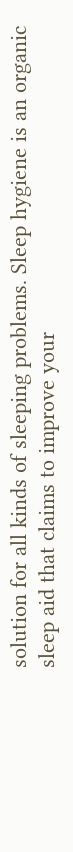solution for all kinds of sleeping problems. Sleep hygiene is an organic sleep aid that claims to improve your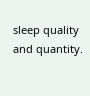sleep quality and quantity.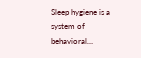Sleep hygiene is a system of behavioral…